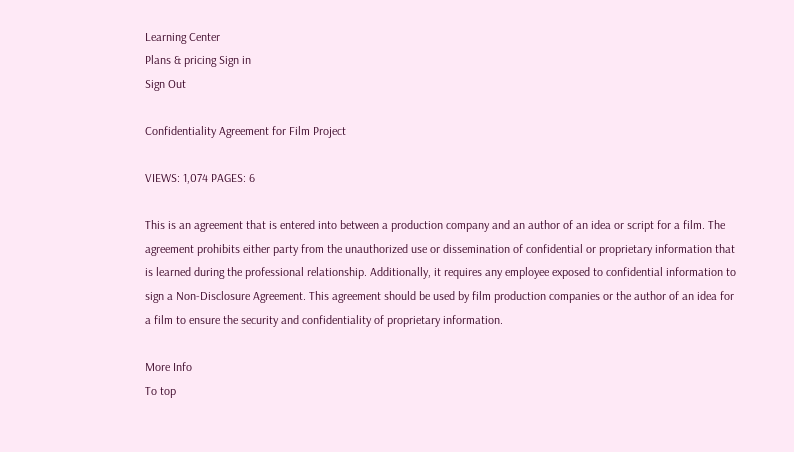Learning Center
Plans & pricing Sign in
Sign Out

Confidentiality Agreement for Film Project

VIEWS: 1,074 PAGES: 6

This is an agreement that is entered into between a production company and an author of an idea or script for a film. The agreement prohibits either party from the unauthorized use or dissemination of confidential or proprietary information that is learned during the professional relationship. Additionally, it requires any employee exposed to confidential information to sign a Non-Disclosure Agreement. This agreement should be used by film production companies or the author of an idea for a film to ensure the security and confidentiality of proprietary information.

More Info
To top